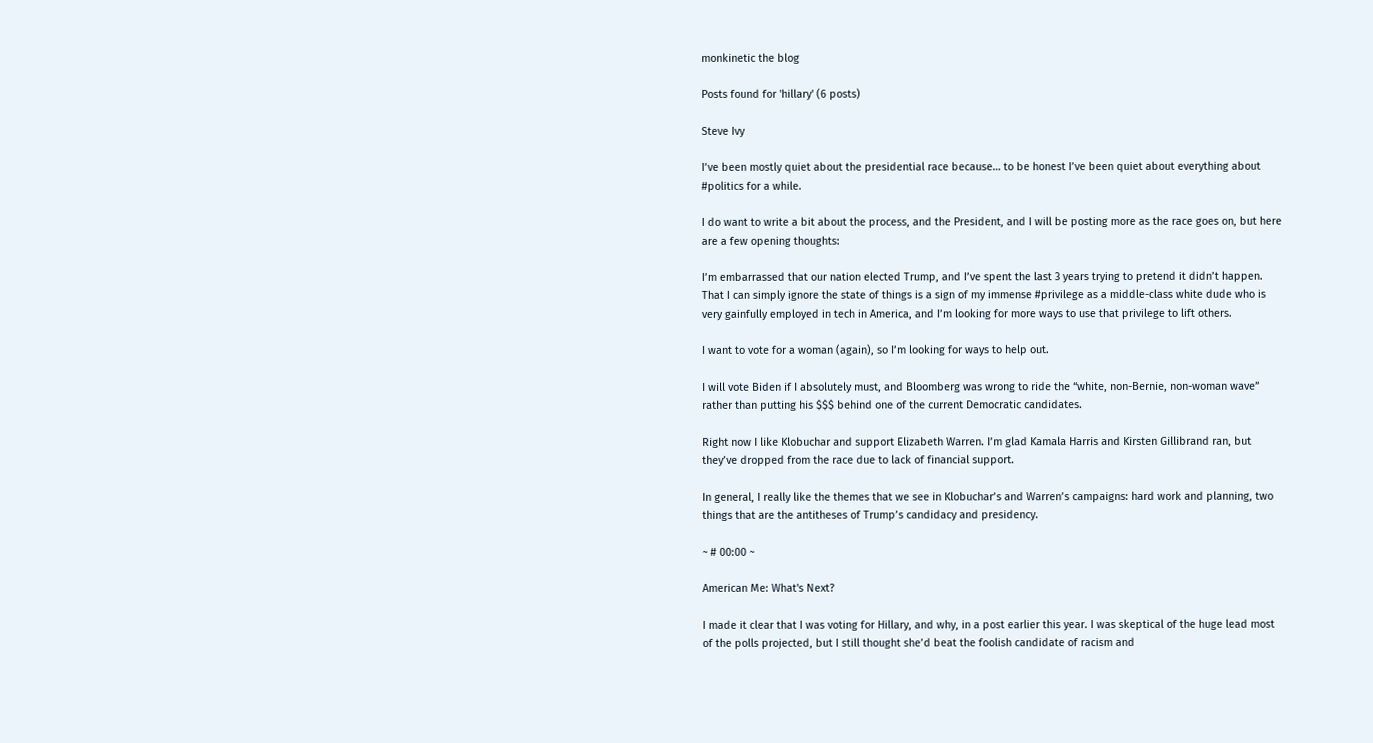monkinetic the blog

Posts found for 'hillary' (6 posts)

Steve Ivy

I’ve been mostly quiet about the presidential race because… to be honest I’ve been quiet about everything about #politics for a while.

I do want to write a bit about the process, and the President, and I will be posting more as the race goes on, but here are a few opening thoughts:

I’m embarrassed that our nation elected Trump, and I’ve spent the last 3 years trying to pretend it didn’t happen. That I can simply ignore the state of things is a sign of my immense #privilege as a middle-class white dude who is very gainfully employed in tech in America, and I’m looking for more ways to use that privilege to lift others.

I want to vote for a woman (again), so I’m looking for ways to help out.

I will vote Biden if I absolutely must, and Bloomberg was wrong to ride the “white, non-Bernie, non-woman wave” rather than putting his $$$ behind one of the current Democratic candidates.

Right now I like Klobuchar and support Elizabeth Warren. I’m glad Kamala Harris and Kirsten Gillibrand ran, but they’ve dropped from the race due to lack of financial support.

In general, I really like the themes that we see in Klobuchar’s and Warren’s campaigns: hard work and planning, two things that are the antitheses of Trump’s candidacy and presidency.

~ # 00:00 ~

American Me: What's Next?

I made it clear that I was voting for Hillary, and why, in a post earlier this year. I was skeptical of the huge lead most of the polls projected, but I still thought she’d beat the foolish candidate of racism and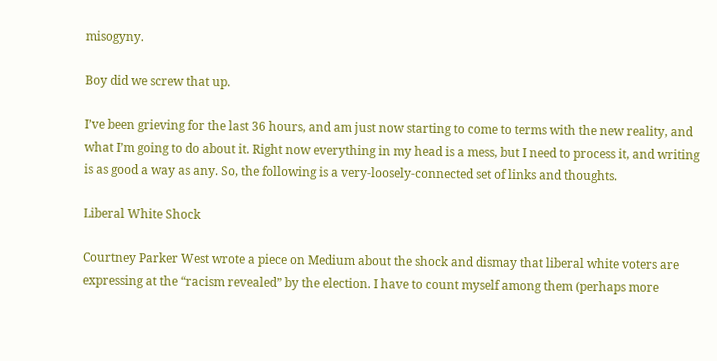misogyny.

Boy did we screw that up.

I’ve been grieving for the last 36 hours, and am just now starting to come to terms with the new reality, and what I’m going to do about it. Right now everything in my head is a mess, but I need to process it, and writing is as good a way as any. So, the following is a very-loosely-connected set of links and thoughts.

Liberal White Shock

Courtney Parker West wrote a piece on Medium about the shock and dismay that liberal white voters are expressing at the “racism revealed” by the election. I have to count myself among them (perhaps more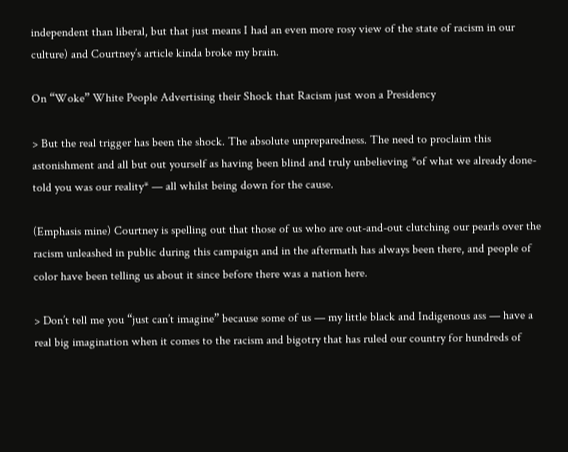independent than liberal, but that just means I had an even more rosy view of the state of racism in our culture) and Courtney’s article kinda broke my brain.

On “Woke” White People Advertising their Shock that Racism just won a Presidency

> But the real trigger has been the shock. The absolute unpreparedness. The need to proclaim this astonishment and all but out yourself as having been blind and truly unbelieving *of what we already done-told you was our reality* — all whilst being down for the cause.

(Emphasis mine) Courtney is spelling out that those of us who are out-and-out clutching our pearls over the racism unleashed in public during this campaign and in the aftermath has always been there, and people of color have been telling us about it since before there was a nation here.

> Don’t tell me you “just can’t imagine” because some of us — my little black and Indigenous ass — have a real big imagination when it comes to the racism and bigotry that has ruled our country for hundreds of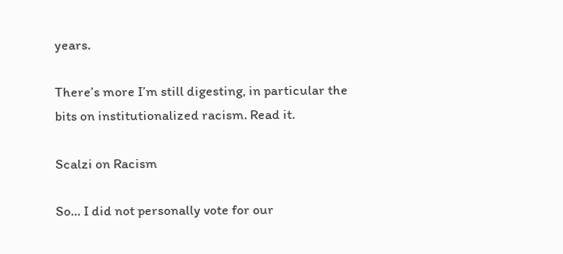years.

There’s more I’m still digesting, in particular the bits on institutionalized racism. Read it.

Scalzi on Racism

So… I did not personally vote for our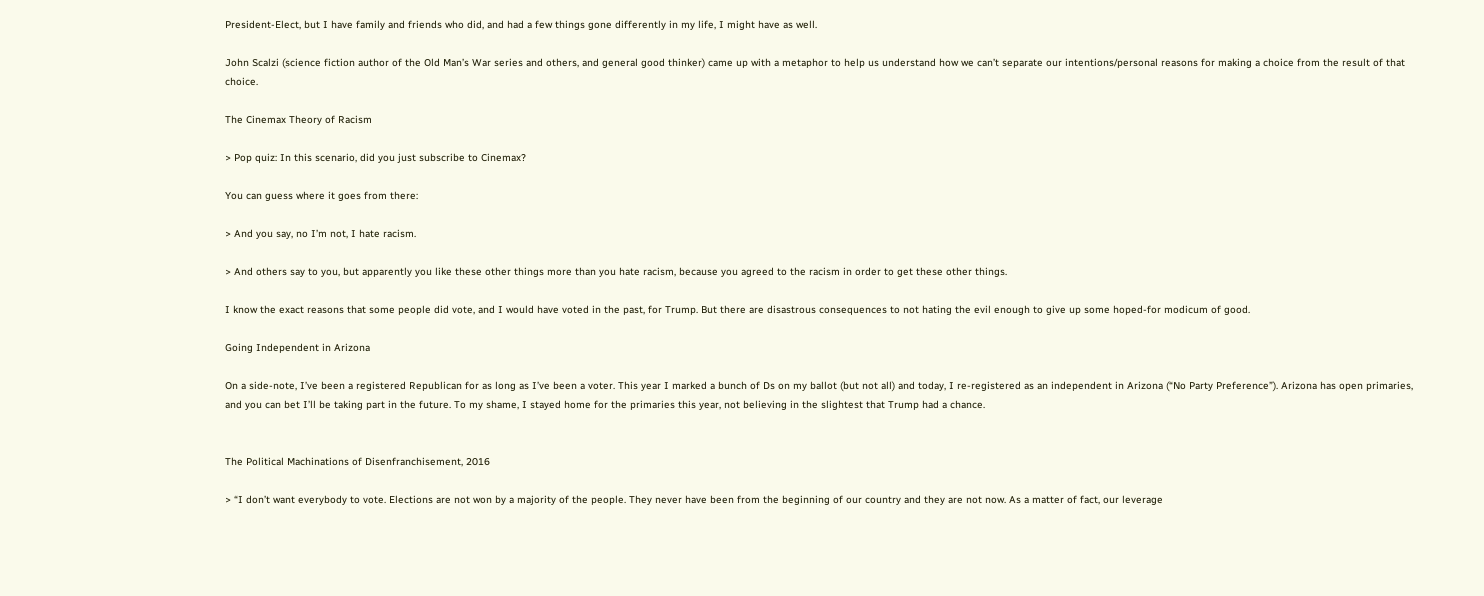President-Elect, but I have family and friends who did, and had a few things gone differently in my life, I might have as well.

John Scalzi (science fiction author of the Old Man’s War series and others, and general good thinker) came up with a metaphor to help us understand how we can’t separate our intentions/personal reasons for making a choice from the result of that choice.

The Cinemax Theory of Racism

> Pop quiz: In this scenario, did you just subscribe to Cinemax?

You can guess where it goes from there:

> And you say, no I’m not, I hate racism.

> And others say to you, but apparently you like these other things more than you hate racism, because you agreed to the racism in order to get these other things.

I know the exact reasons that some people did vote, and I would have voted in the past, for Trump. But there are disastrous consequences to not hating the evil enough to give up some hoped-for modicum of good.

Going Independent in Arizona

On a side-note, I’ve been a registered Republican for as long as I’ve been a voter. This year I marked a bunch of Ds on my ballot (but not all) and today, I re-registered as an independent in Arizona (“No Party Preference”). Arizona has open primaries, and you can bet I’ll be taking part in the future. To my shame, I stayed home for the primaries this year, not believing in the slightest that Trump had a chance.


The Political Machinations of Disenfranchisement, 2016

> “I don’t want everybody to vote. Elections are not won by a majority of the people. They never have been from the beginning of our country and they are not now. As a matter of fact, our leverage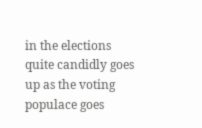in the elections quite candidly goes up as the voting populace goes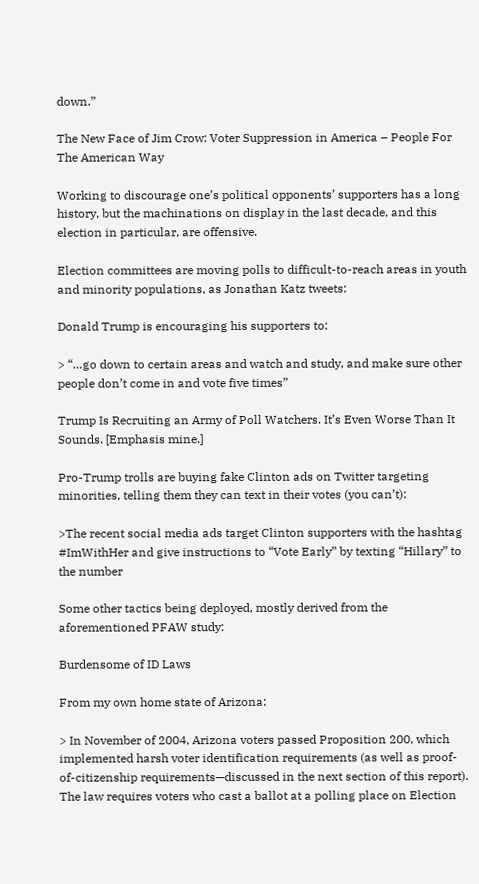down.”

The New Face of Jim Crow: Voter Suppression in America – People For The American Way

Working to discourage one’s political opponents’ supporters has a long history, but the machinations on display in the last decade, and this election in particular, are offensive.

Election committees are moving polls to difficult-to-reach areas in youth and minority populations, as Jonathan Katz tweets:

Donald Trump is encouraging his supporters to:

> “…go down to certain areas and watch and study, and make sure other people don’t come in and vote five times”

Trump Is Recruiting an Army of Poll Watchers. It’s Even Worse Than It Sounds. [Emphasis mine.]

Pro-Trump trolls are buying fake Clinton ads on Twitter targeting minorities, telling them they can text in their votes (you can’t):

>The recent social media ads target Clinton supporters with the hashtag #ImWithHer and give instructions to “Vote Early” by texting “Hillary” to the number

Some other tactics being deployed, mostly derived from the aforementioned PFAW study:

Burdensome of ID Laws

From my own home state of Arizona:

> In November of 2004, Arizona voters passed Proposition 200, which implemented harsh voter identification requirements (as well as proof-of-citizenship requirements—discussed in the next section of this report). The law requires voters who cast a ballot at a polling place on Election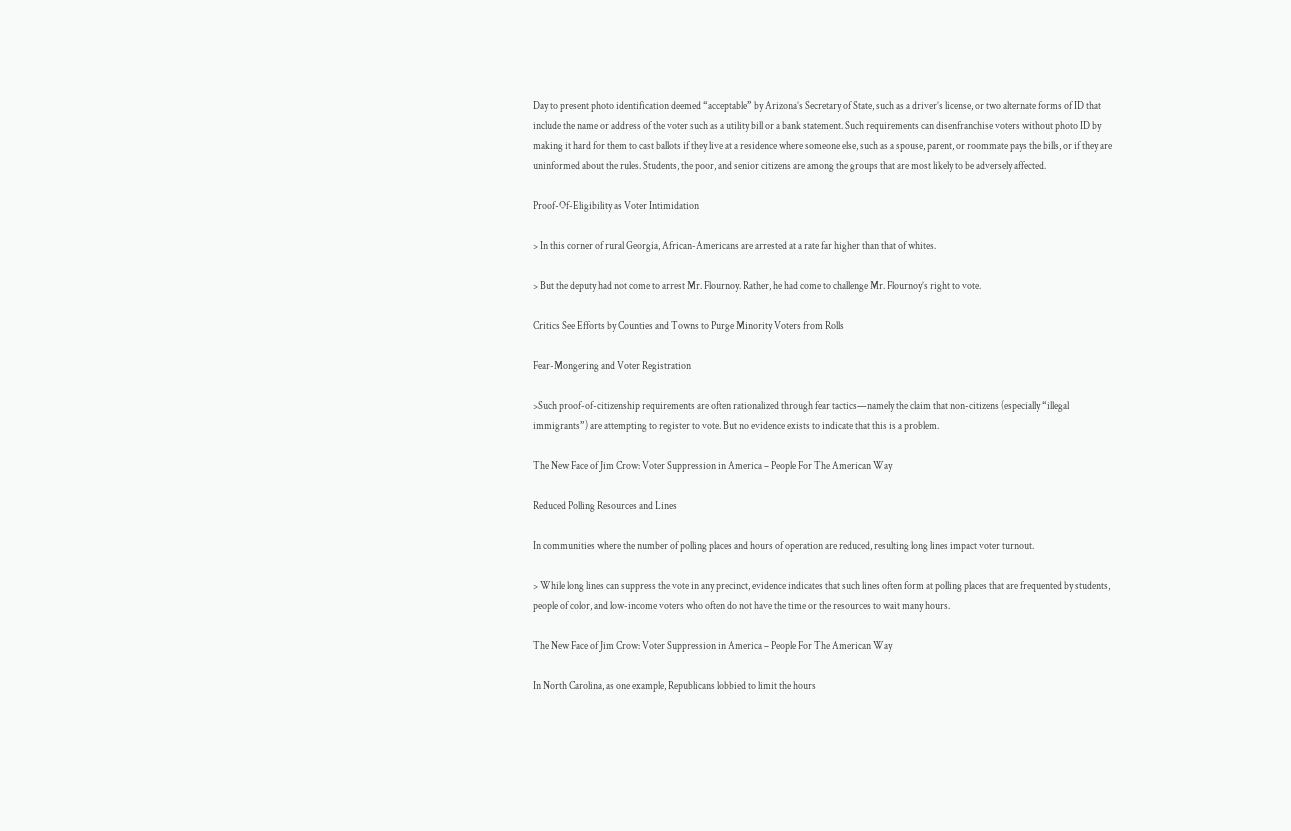Day to present photo identification deemed “acceptable” by Arizona’s Secretary of State, such as a driver’s license, or two alternate forms of ID that include the name or address of the voter such as a utility bill or a bank statement. Such requirements can disenfranchise voters without photo ID by making it hard for them to cast ballots if they live at a residence where someone else, such as a spouse, parent, or roommate pays the bills, or if they are uninformed about the rules. Students, the poor, and senior citizens are among the groups that are most likely to be adversely affected.

Proof-Of-Eligibility as Voter Intimidation

> In this corner of rural Georgia, African-Americans are arrested at a rate far higher than that of whites.

> But the deputy had not come to arrest Mr. Flournoy. Rather, he had come to challenge Mr. Flournoy’s right to vote.

Critics See Efforts by Counties and Towns to Purge Minority Voters from Rolls

Fear-Mongering and Voter Registration

>Such proof-of-citizenship requirements are often rationalized through fear tactics—namely the claim that non-citizens (especially “illegal immigrants”) are attempting to register to vote. But no evidence exists to indicate that this is a problem.

The New Face of Jim Crow: Voter Suppression in America – People For The American Way

Reduced Polling Resources and Lines

In communities where the number of polling places and hours of operation are reduced, resulting long lines impact voter turnout.

> While long lines can suppress the vote in any precinct, evidence indicates that such lines often form at polling places that are frequented by students, people of color, and low-income voters who often do not have the time or the resources to wait many hours.

The New Face of Jim Crow: Voter Suppression in America – People For The American Way

In North Carolina, as one example, Republicans lobbied to limit the hours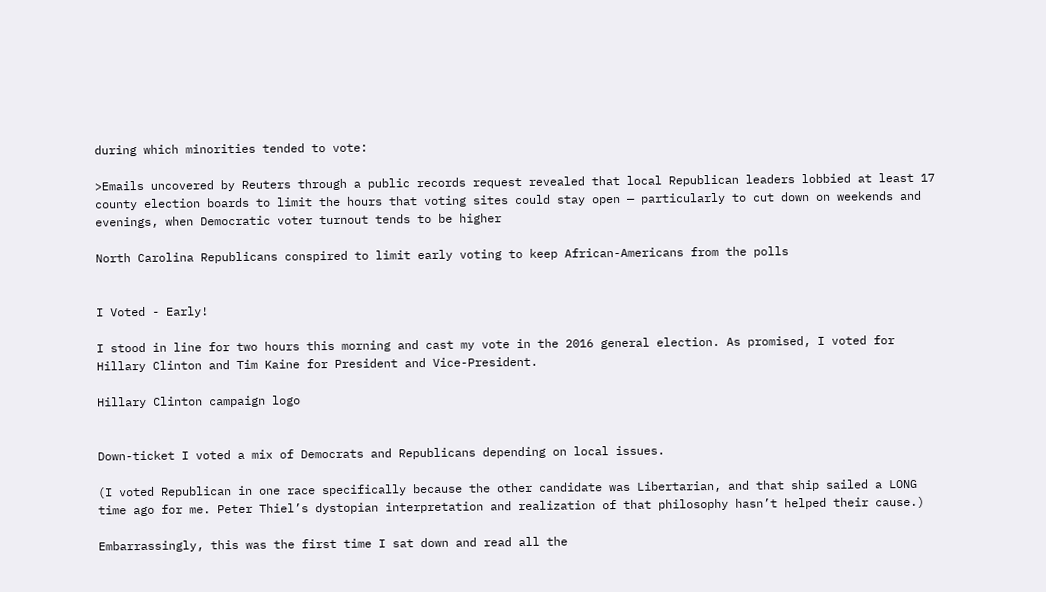during which minorities tended to vote:

>Emails uncovered by Reuters through a public records request revealed that local Republican leaders lobbied at least 17 county election boards to limit the hours that voting sites could stay open — particularly to cut down on weekends and evenings, when Democratic voter turnout tends to be higher

North Carolina Republicans conspired to limit early voting to keep African-Americans from the polls


I Voted - Early!

I stood in line for two hours this morning and cast my vote in the 2016 general election. As promised, I voted for Hillary Clinton and Tim Kaine for President and Vice-President.

Hillary Clinton campaign logo


Down-ticket I voted a mix of Democrats and Republicans depending on local issues.

(I voted Republican in one race specifically because the other candidate was Libertarian, and that ship sailed a LONG time ago for me. Peter Thiel’s dystopian interpretation and realization of that philosophy hasn’t helped their cause.)

Embarrassingly, this was the first time I sat down and read all the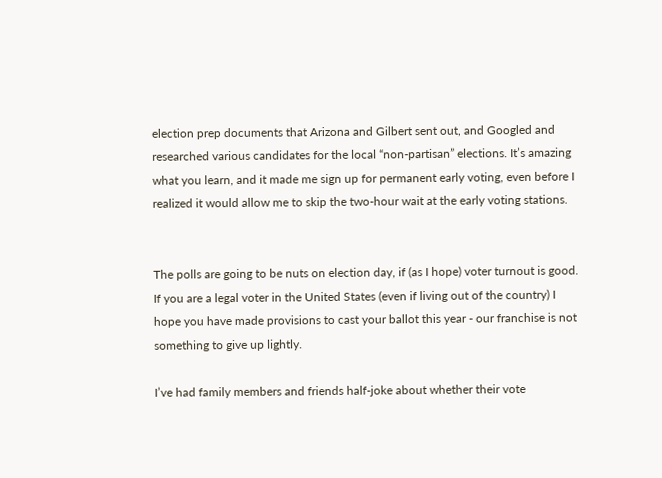election prep documents that Arizona and Gilbert sent out, and Googled and researched various candidates for the local “non-partisan” elections. It’s amazing what you learn, and it made me sign up for permanent early voting, even before I realized it would allow me to skip the two-hour wait at the early voting stations.


The polls are going to be nuts on election day, if (as I hope) voter turnout is good. If you are a legal voter in the United States (even if living out of the country) I hope you have made provisions to cast your ballot this year - our franchise is not something to give up lightly.

I’ve had family members and friends half-joke about whether their vote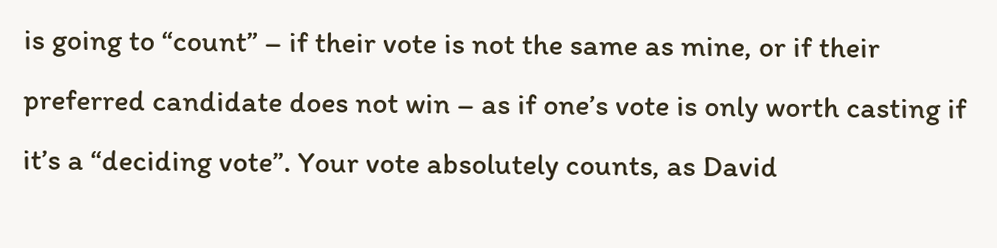is going to “count” – if their vote is not the same as mine, or if their preferred candidate does not win – as if one’s vote is only worth casting if it’s a “deciding vote”. Your vote absolutely counts, as David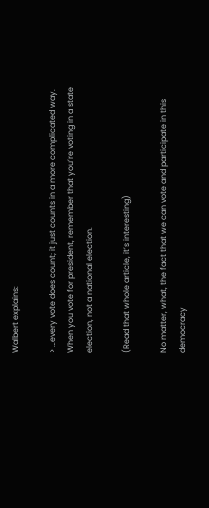Walbert explains:

> …every vote does count; it just counts in a more complicated way. When you vote for president, remember that you’re voting in a state election, not a national election.

(Read that whole article, it’s interesting)

No matter, what, the fact that we can vote and participate in this democracy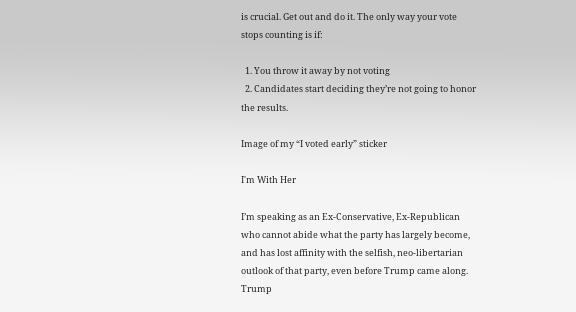is crucial. Get out and do it. The only way your vote stops counting is if:

  1. You throw it away by not voting
  2. Candidates start deciding they’re not going to honor the results.

Image of my “I voted early” sticker

I'm With Her

I’m speaking as an Ex-Conservative, Ex-Republican who cannot abide what the party has largely become, and has lost affinity with the selfish, neo-libertarian outlook of that party, even before Trump came along. Trump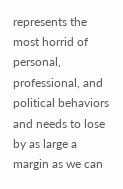represents the most horrid of personal, professional, and political behaviors and needs to lose by as large a margin as we can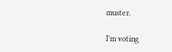muster.

I’m voting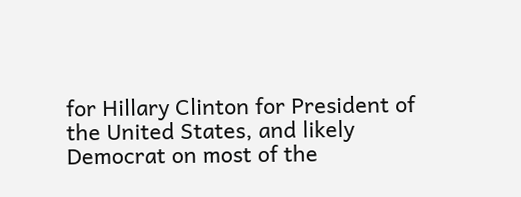for Hillary Clinton for President of the United States, and likely Democrat on most of the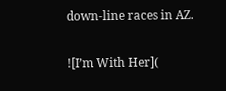down-line races in AZ.

![I’m With Her](